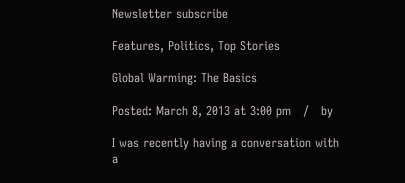Newsletter subscribe

Features, Politics, Top Stories

Global Warming: The Basics

Posted: March 8, 2013 at 3:00 pm   /   by

I was recently having a conversation with a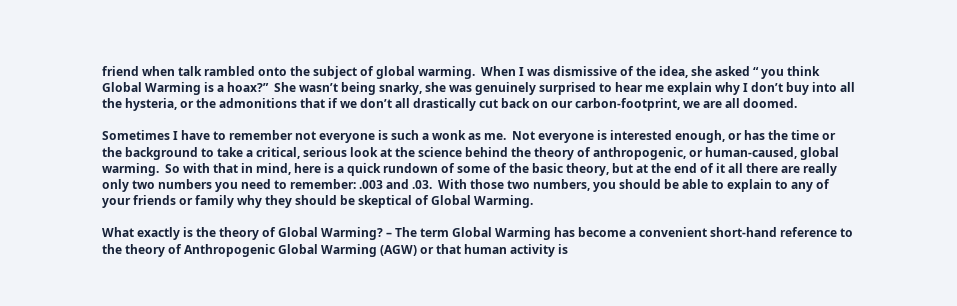friend when talk rambled onto the subject of global warming.  When I was dismissive of the idea, she asked “ you think Global Warming is a hoax?”  She wasn’t being snarky, she was genuinely surprised to hear me explain why I don’t buy into all the hysteria, or the admonitions that if we don’t all drastically cut back on our carbon-footprint, we are all doomed.

Sometimes I have to remember not everyone is such a wonk as me.  Not everyone is interested enough, or has the time or the background to take a critical, serious look at the science behind the theory of anthropogenic, or human-caused, global warming.  So with that in mind, here is a quick rundown of some of the basic theory, but at the end of it all there are really only two numbers you need to remember: .003 and .03.  With those two numbers, you should be able to explain to any of your friends or family why they should be skeptical of Global Warming.

What exactly is the theory of Global Warming? – The term Global Warming has become a convenient short-hand reference to the theory of Anthropogenic Global Warming (AGW) or that human activity is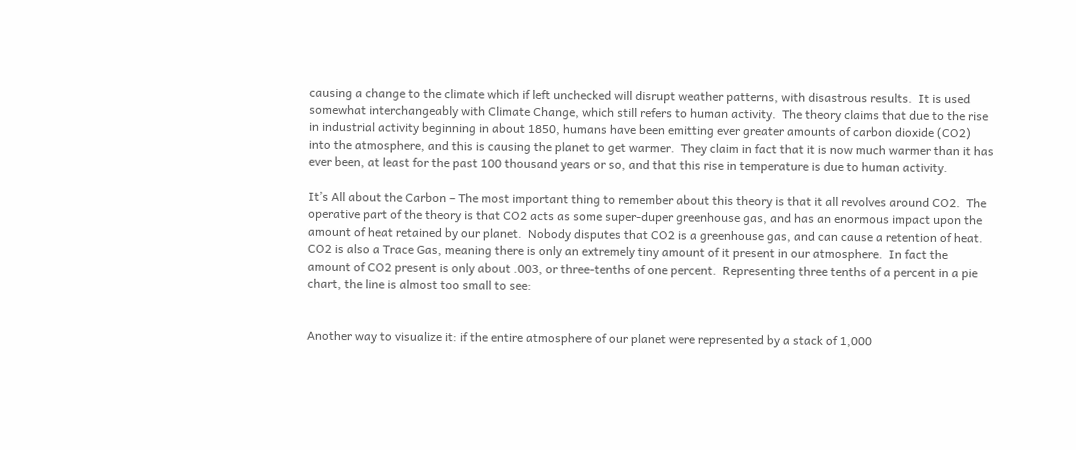causing a change to the climate which if left unchecked will disrupt weather patterns, with disastrous results.  It is used somewhat interchangeably with Climate Change, which still refers to human activity.  The theory claims that due to the rise in industrial activity beginning in about 1850, humans have been emitting ever greater amounts of carbon dioxide (CO2) into the atmosphere, and this is causing the planet to get warmer.  They claim in fact that it is now much warmer than it has ever been, at least for the past 100 thousand years or so, and that this rise in temperature is due to human activity.

It’s All about the Carbon – The most important thing to remember about this theory is that it all revolves around CO2.  The operative part of the theory is that CO2 acts as some super-duper greenhouse gas, and has an enormous impact upon the amount of heat retained by our planet.  Nobody disputes that CO2 is a greenhouse gas, and can cause a retention of heat.  CO2 is also a Trace Gas, meaning there is only an extremely tiny amount of it present in our atmosphere.  In fact the amount of CO2 present is only about .003, or three-tenths of one percent.  Representing three tenths of a percent in a pie chart, the line is almost too small to see:


Another way to visualize it: if the entire atmosphere of our planet were represented by a stack of 1,000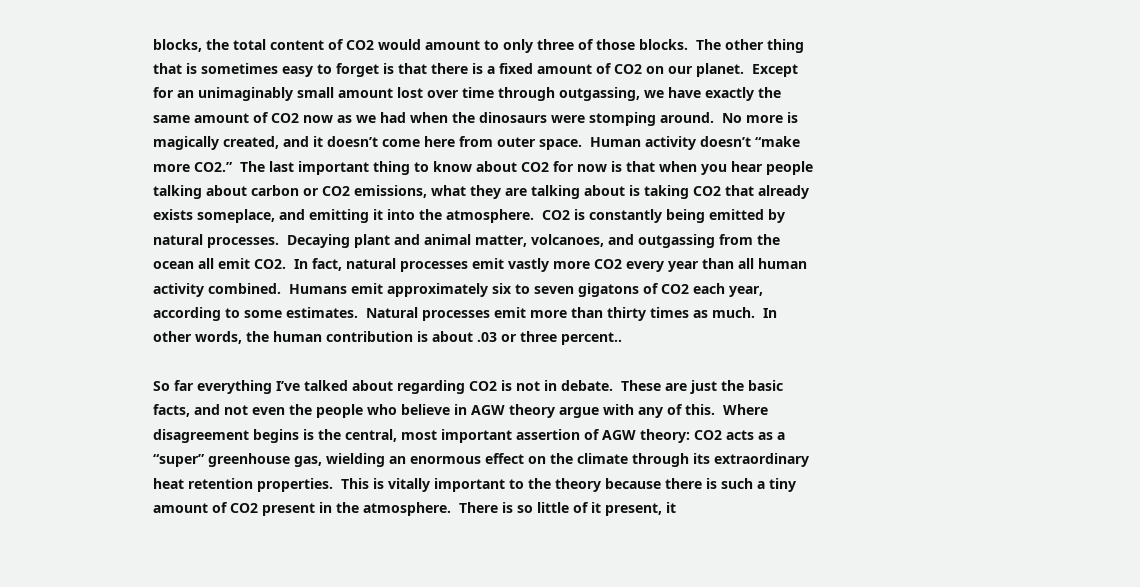blocks, the total content of CO2 would amount to only three of those blocks.  The other thing that is sometimes easy to forget is that there is a fixed amount of CO2 on our planet.  Except for an unimaginably small amount lost over time through outgassing, we have exactly the same amount of CO2 now as we had when the dinosaurs were stomping around.  No more is magically created, and it doesn’t come here from outer space.  Human activity doesn’t “make more CO2.”  The last important thing to know about CO2 for now is that when you hear people talking about carbon or CO2 emissions, what they are talking about is taking CO2 that already exists someplace, and emitting it into the atmosphere.  CO2 is constantly being emitted by natural processes.  Decaying plant and animal matter, volcanoes, and outgassing from the ocean all emit CO2.  In fact, natural processes emit vastly more CO2 every year than all human activity combined.  Humans emit approximately six to seven gigatons of CO2 each year, according to some estimates.  Natural processes emit more than thirty times as much.  In other words, the human contribution is about .03 or three percent..

So far everything I’ve talked about regarding CO2 is not in debate.  These are just the basic facts, and not even the people who believe in AGW theory argue with any of this.  Where disagreement begins is the central, most important assertion of AGW theory: CO2 acts as a “super” greenhouse gas, wielding an enormous effect on the climate through its extraordinary heat retention properties.  This is vitally important to the theory because there is such a tiny amount of CO2 present in the atmosphere.  There is so little of it present, it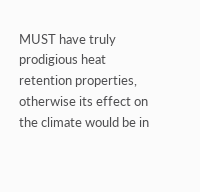MUST have truly prodigious heat retention properties, otherwise its effect on the climate would be in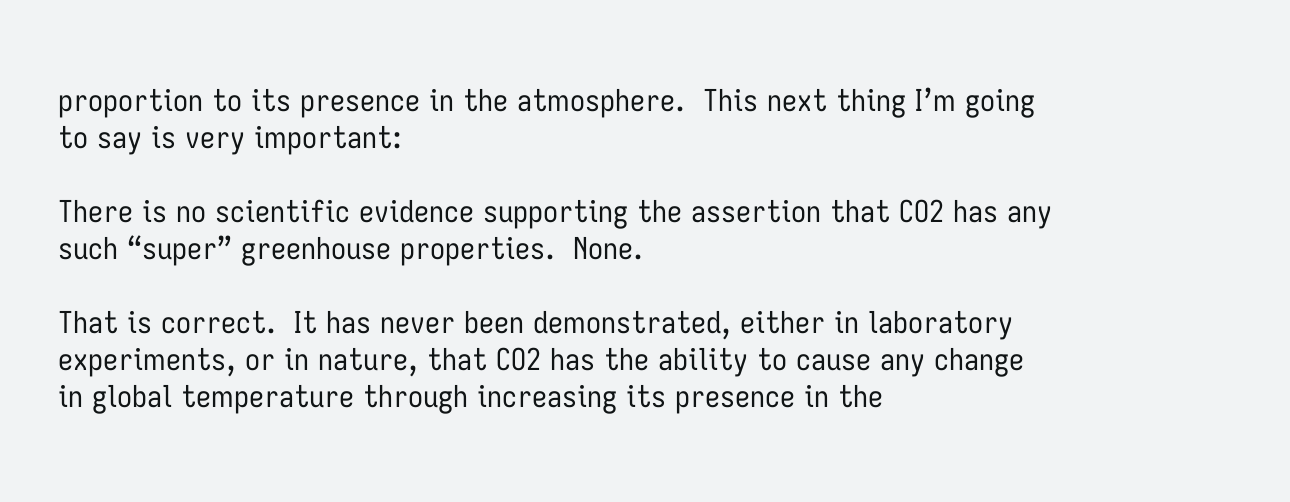proportion to its presence in the atmosphere.  This next thing I’m going to say is very important:

There is no scientific evidence supporting the assertion that CO2 has any such “super” greenhouse properties.  None.

That is correct.  It has never been demonstrated, either in laboratory experiments, or in nature, that CO2 has the ability to cause any change in global temperature through increasing its presence in the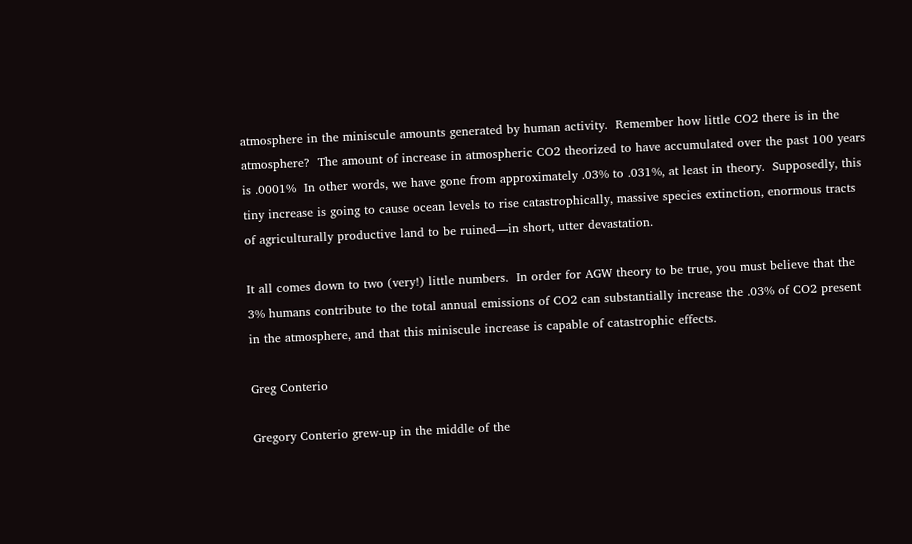atmosphere in the miniscule amounts generated by human activity.  Remember how little CO2 there is in the atmosphere?  The amount of increase in atmospheric CO2 theorized to have accumulated over the past 100 years is .0001%  In other words, we have gone from approximately .03% to .031%, at least in theory.  Supposedly, this tiny increase is going to cause ocean levels to rise catastrophically, massive species extinction, enormous tracts of agriculturally productive land to be ruined—in short, utter devastation.

It all comes down to two (very!) little numbers.  In order for AGW theory to be true, you must believe that the 3% humans contribute to the total annual emissions of CO2 can substantially increase the .03% of CO2 present in the atmosphere, and that this miniscule increase is capable of catastrophic effects.

Greg Conterio

Gregory Conterio grew-up in the middle of the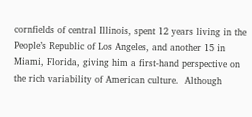cornfields of central Illinois, spent 12 years living in the People’s Republic of Los Angeles, and another 15 in Miami, Florida, giving him a first-hand perspective on the rich variability of American culture.  Although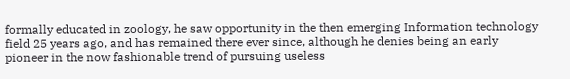formally educated in zoology, he saw opportunity in the then emerging Information technology field 25 years ago, and has remained there ever since, although he denies being an early pioneer in the now fashionable trend of pursuing useless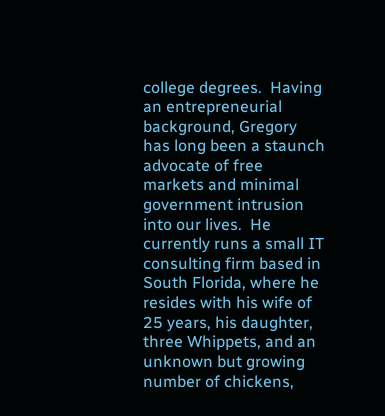college degrees.  Having an entrepreneurial background, Gregory has long been a staunch advocate of free markets and minimal government intrusion into our lives.  He currently runs a small IT consulting firm based in South Florida, where he resides with his wife of 25 years, his daughter, three Whippets, and an unknown but growing number of chickens,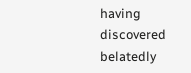having discovered belatedly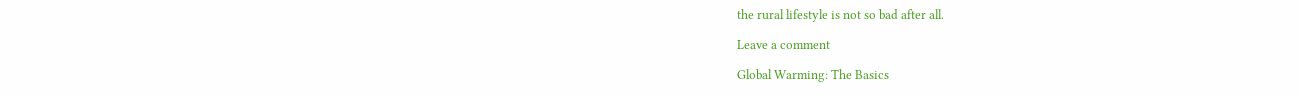the rural lifestyle is not so bad after all.

Leave a comment

Global Warming: The Basics